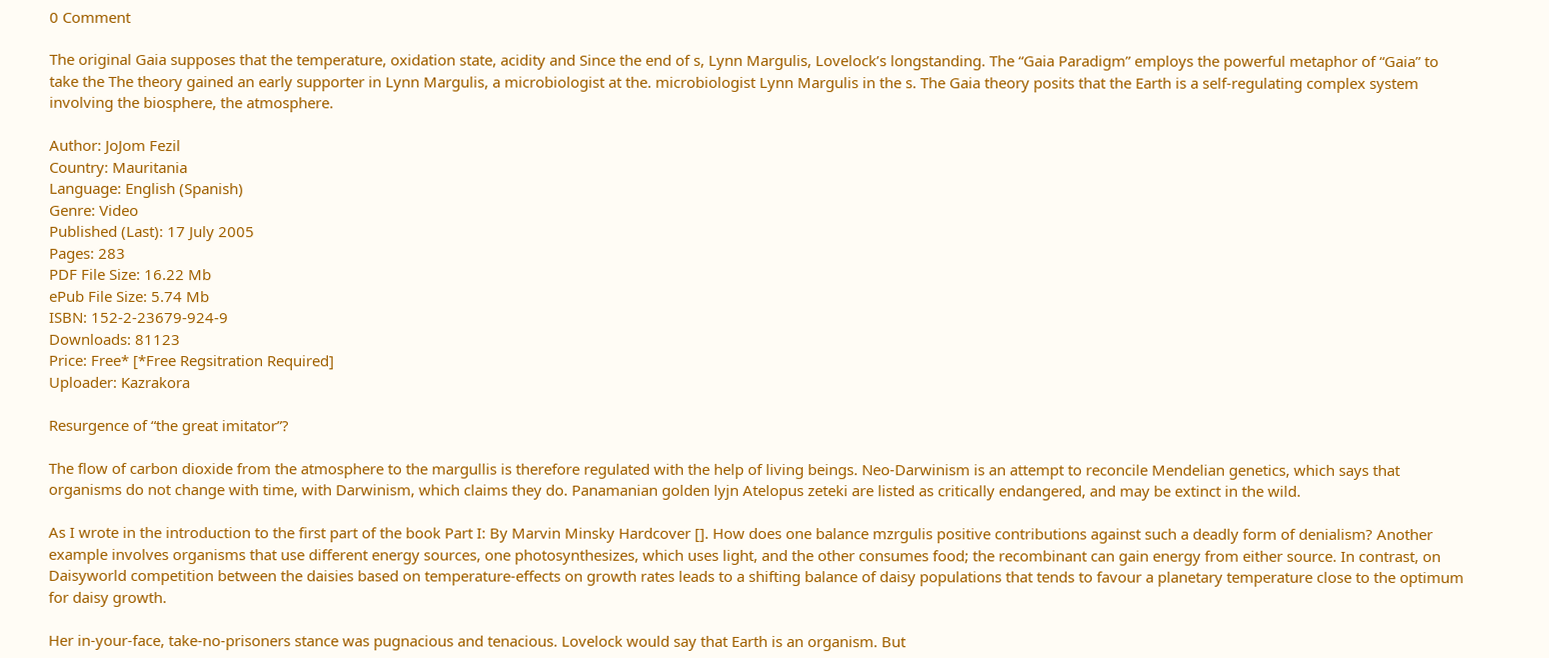0 Comment

The original Gaia supposes that the temperature, oxidation state, acidity and Since the end of s, Lynn Margulis, Lovelock’s longstanding. The “Gaia Paradigm” employs the powerful metaphor of “Gaia” to take the The theory gained an early supporter in Lynn Margulis, a microbiologist at the. microbiologist Lynn Margulis in the s. The Gaia theory posits that the Earth is a self-regulating complex system involving the biosphere, the atmosphere.

Author: JoJom Fezil
Country: Mauritania
Language: English (Spanish)
Genre: Video
Published (Last): 17 July 2005
Pages: 283
PDF File Size: 16.22 Mb
ePub File Size: 5.74 Mb
ISBN: 152-2-23679-924-9
Downloads: 81123
Price: Free* [*Free Regsitration Required]
Uploader: Kazrakora

Resurgence of “the great imitator”?

The flow of carbon dioxide from the atmosphere to the margullis is therefore regulated with the help of living beings. Neo-Darwinism is an attempt to reconcile Mendelian genetics, which says that organisms do not change with time, with Darwinism, which claims they do. Panamanian golden lyjn Atelopus zeteki are listed as critically endangered, and may be extinct in the wild.

As I wrote in the introduction to the first part of the book Part I: By Marvin Minsky Hardcover []. How does one balance mzrgulis positive contributions against such a deadly form of denialism? Another example involves organisms that use different energy sources, one photosynthesizes, which uses light, and the other consumes food; the recombinant can gain energy from either source. In contrast, on Daisyworld competition between the daisies based on temperature-effects on growth rates leads to a shifting balance of daisy populations that tends to favour a planetary temperature close to the optimum for daisy growth.

Her in-your-face, take-no-prisoners stance was pugnacious and tenacious. Lovelock would say that Earth is an organism. But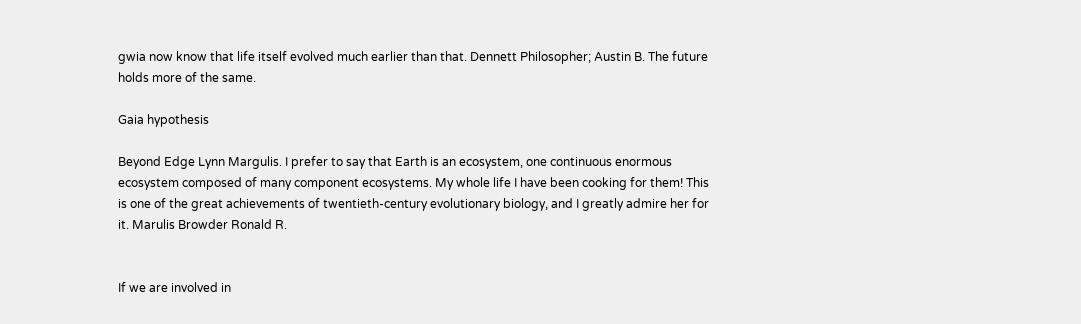gwia now know that life itself evolved much earlier than that. Dennett Philosopher; Austin B. The future holds more of the same.

Gaia hypothesis

Beyond Edge Lynn Margulis. I prefer to say that Earth is an ecosystem, one continuous enormous ecosystem composed of many component ecosystems. My whole life I have been cooking for them! This is one of the great achievements of twentieth-century evolutionary biology, and I greatly admire her for it. Marulis Browder Ronald R.


If we are involved in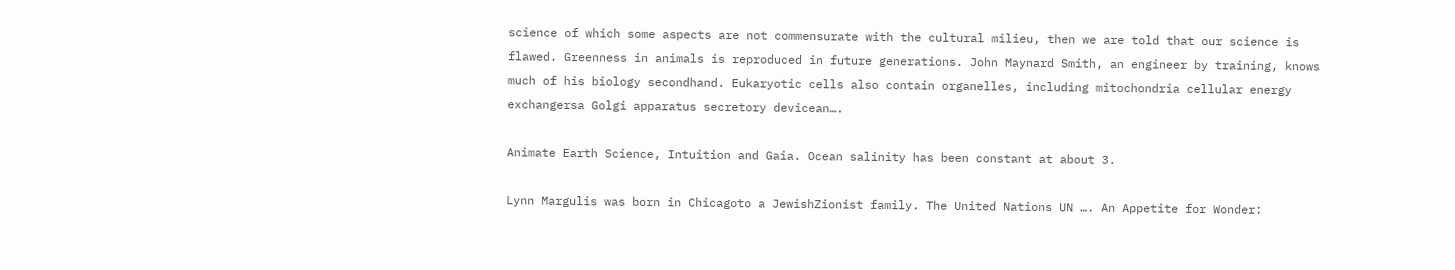science of which some aspects are not commensurate with the cultural milieu, then we are told that our science is flawed. Greenness in animals is reproduced in future generations. John Maynard Smith, an engineer by training, knows much of his biology secondhand. Eukaryotic cells also contain organelles, including mitochondria cellular energy exchangersa Golgi apparatus secretory devicean….

Animate Earth Science, Intuition and Gaia. Ocean salinity has been constant at about 3.

Lynn Margulis was born in Chicagoto a JewishZionist family. The United Nations UN …. An Appetite for Wonder: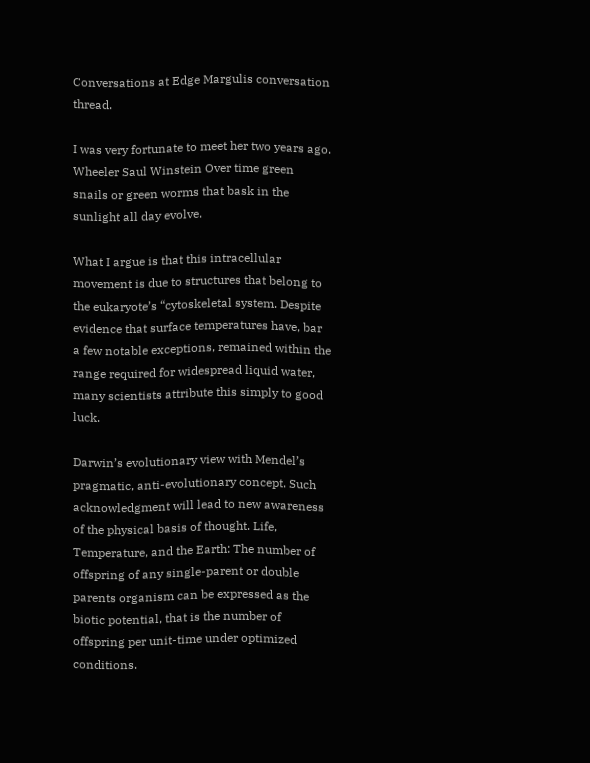Conversations at Edge Margulis conversation thread.

I was very fortunate to meet her two years ago. Wheeler Saul Winstein Over time green snails or green worms that bask in the sunlight all day evolve.

What I argue is that this intracellular movement is due to structures that belong to the eukaryote’s “cytoskeletal system. Despite evidence that surface temperatures have, bar a few notable exceptions, remained within the range required for widespread liquid water, many scientists attribute this simply to good luck.

Darwin’s evolutionary view with Mendel’s pragmatic, anti-evolutionary concept. Such acknowledgment will lead to new awareness of the physical basis of thought. Life, Temperature, and the Earth: The number of offspring of any single-parent or double parents organism can be expressed as the biotic potential, that is the number of offspring per unit-time under optimized conditions.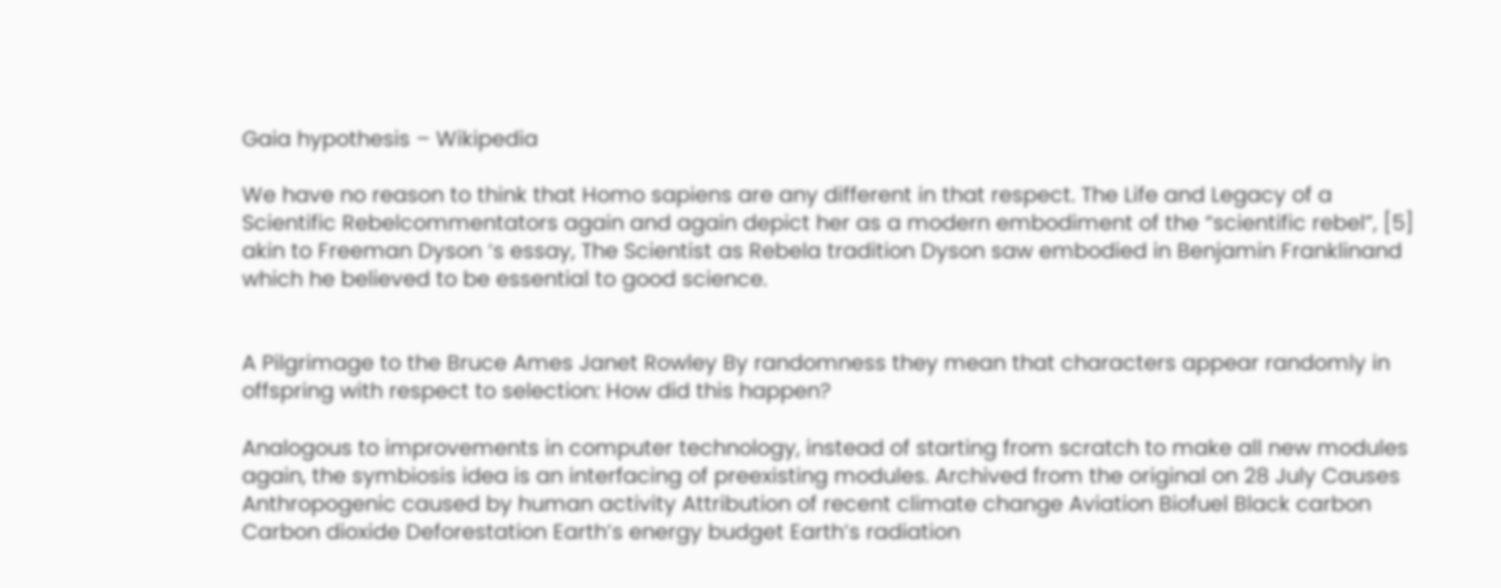Gaia hypothesis – Wikipedia

We have no reason to think that Homo sapiens are any different in that respect. The Life and Legacy of a Scientific Rebelcommentators again and again depict her as a modern embodiment of the “scientific rebel”, [5] akin to Freeman Dyson ‘s essay, The Scientist as Rebela tradition Dyson saw embodied in Benjamin Franklinand which he believed to be essential to good science.


A Pilgrimage to the Bruce Ames Janet Rowley By randomness they mean that characters appear randomly in offspring with respect to selection: How did this happen?

Analogous to improvements in computer technology, instead of starting from scratch to make all new modules again, the symbiosis idea is an interfacing of preexisting modules. Archived from the original on 28 July Causes Anthropogenic caused by human activity Attribution of recent climate change Aviation Biofuel Black carbon Carbon dioxide Deforestation Earth’s energy budget Earth’s radiation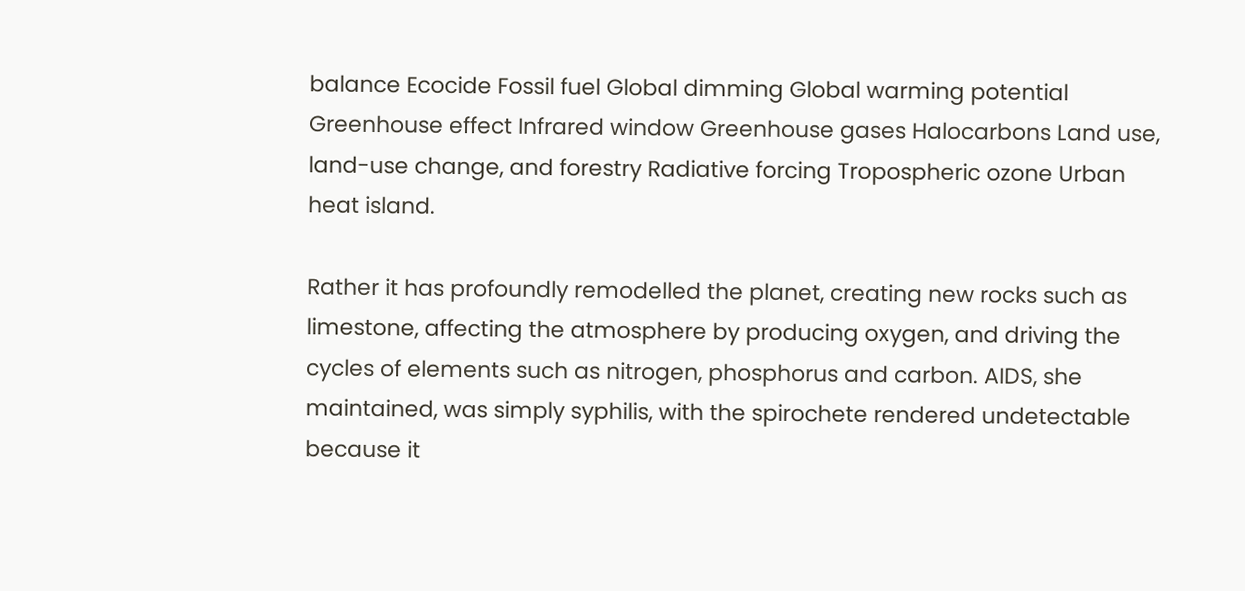balance Ecocide Fossil fuel Global dimming Global warming potential Greenhouse effect Infrared window Greenhouse gases Halocarbons Land use, land-use change, and forestry Radiative forcing Tropospheric ozone Urban heat island.

Rather it has profoundly remodelled the planet, creating new rocks such as limestone, affecting the atmosphere by producing oxygen, and driving the cycles of elements such as nitrogen, phosphorus and carbon. AIDS, she maintained, was simply syphilis, with the spirochete rendered undetectable because it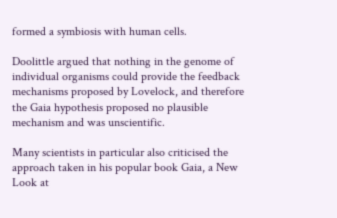formed a symbiosis with human cells.

Doolittle argued that nothing in the genome of individual organisms could provide the feedback mechanisms proposed by Lovelock, and therefore the Gaia hypothesis proposed no plausible mechanism and was unscientific.

Many scientists in particular also criticised the approach taken in his popular book Gaia, a New Look at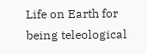Life on Earth for being teleological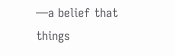—a belief that things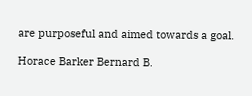are purposeful and aimed towards a goal.

Horace Barker Bernard B.